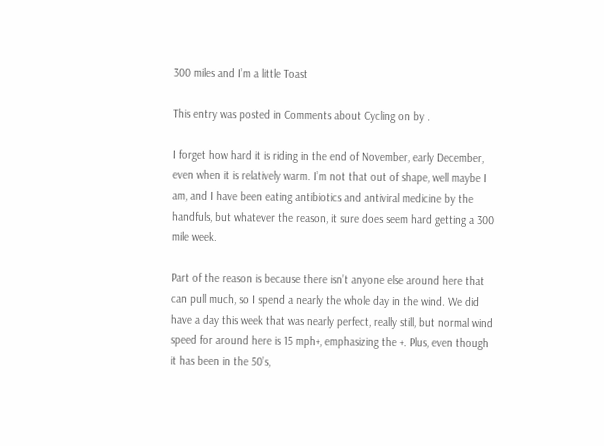300 miles and I’m a little Toast

This entry was posted in Comments about Cycling on by .

I forget how hard it is riding in the end of November, early December, even when it is relatively warm. I’m not that out of shape, well maybe I am, and I have been eating antibiotics and antiviral medicine by the handfuls, but whatever the reason, it sure does seem hard getting a 300 mile week.

Part of the reason is because there isn’t anyone else around here that can pull much, so I spend a nearly the whole day in the wind. We did have a day this week that was nearly perfect, really still, but normal wind speed for around here is 15 mph+, emphasizing the +. Plus, even though it has been in the 50’s,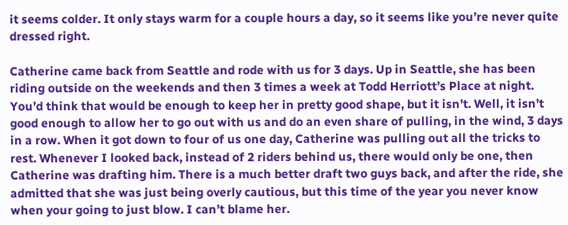it seems colder. It only stays warm for a couple hours a day, so it seems like you’re never quite dressed right.

Catherine came back from Seattle and rode with us for 3 days. Up in Seattle, she has been riding outside on the weekends and then 3 times a week at Todd Herriott’s Place at night. You’d think that would be enough to keep her in pretty good shape, but it isn’t. Well, it isn’t good enough to allow her to go out with us and do an even share of pulling, in the wind, 3 days in a row. When it got down to four of us one day, Catherine was pulling out all the tricks to rest. Whenever I looked back, instead of 2 riders behind us, there would only be one, then Catherine was drafting him. There is a much better draft two guys back, and after the ride, she admitted that she was just being overly cautious, but this time of the year you never know when your going to just blow. I can’t blame her.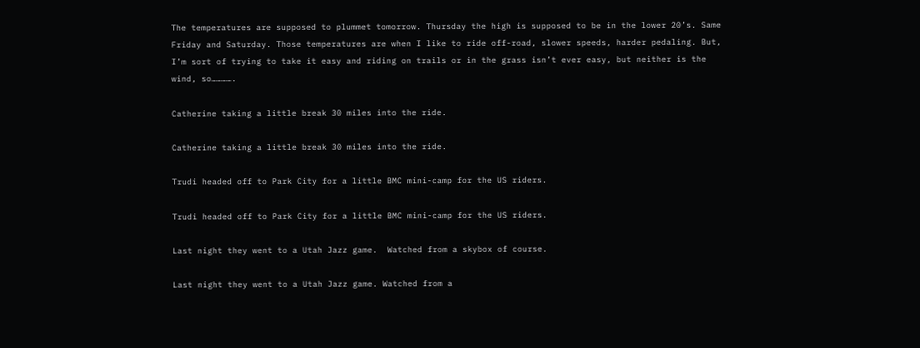The temperatures are supposed to plummet tomorrow. Thursday the high is supposed to be in the lower 20’s. Same Friday and Saturday. Those temperatures are when I like to ride off-road, slower speeds, harder pedaling. But, I’m sort of trying to take it easy and riding on trails or in the grass isn’t ever easy, but neither is the wind, so………….

Catherine taking a little break 30 miles into the ride.

Catherine taking a little break 30 miles into the ride.

Trudi headed off to Park City for a little BMC mini-camp for the US riders.

Trudi headed off to Park City for a little BMC mini-camp for the US riders.

Last night they went to a Utah Jazz game.  Watched from a skybox of course.

Last night they went to a Utah Jazz game. Watched from a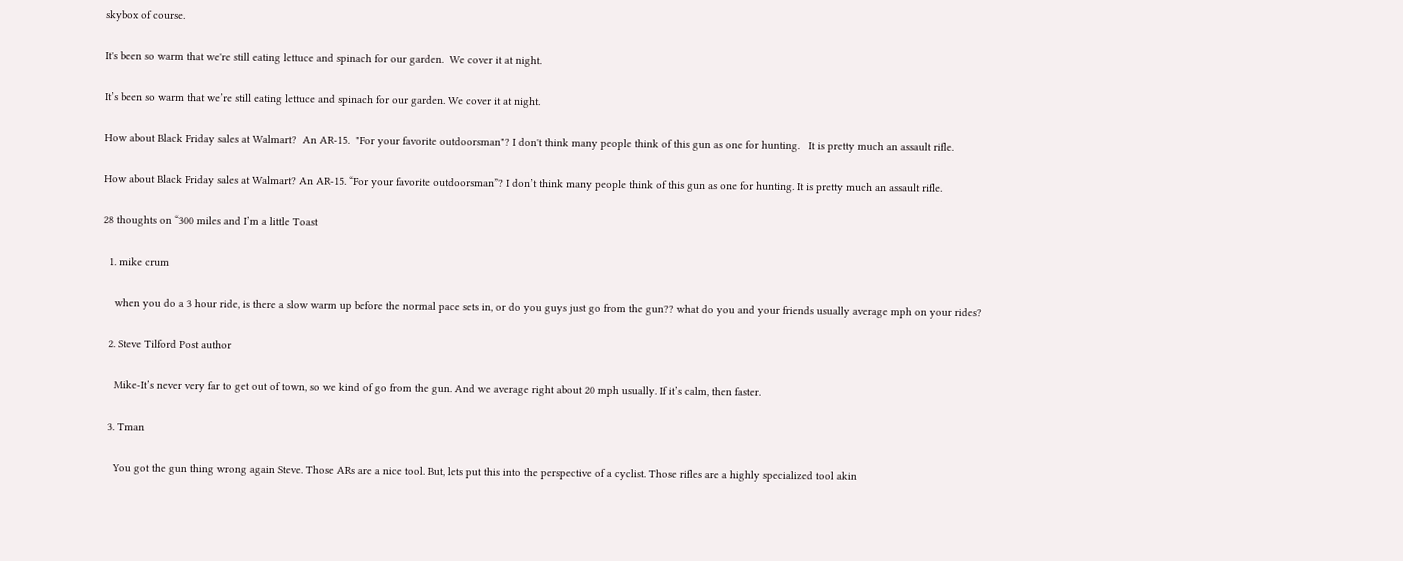skybox of course.

It's been so warm that we're still eating lettuce and spinach for our garden.  We cover it at night.

It’s been so warm that we’re still eating lettuce and spinach for our garden. We cover it at night.

How about Black Friday sales at Walmart?  An AR-15.  "For your favorite outdoorsman"? I don't think many people think of this gun as one for hunting.   It is pretty much an assault rifle.

How about Black Friday sales at Walmart? An AR-15. “For your favorite outdoorsman”? I don’t think many people think of this gun as one for hunting. It is pretty much an assault rifle.

28 thoughts on “300 miles and I’m a little Toast

  1. mike crum

    when you do a 3 hour ride, is there a slow warm up before the normal pace sets in, or do you guys just go from the gun?? what do you and your friends usually average mph on your rides?

  2. Steve Tilford Post author

    Mike-It’s never very far to get out of town, so we kind of go from the gun. And we average right about 20 mph usually. If it’s calm, then faster.

  3. Tman

    You got the gun thing wrong again Steve. Those ARs are a nice tool. But, lets put this into the perspective of a cyclist. Those rifles are a highly specialized tool akin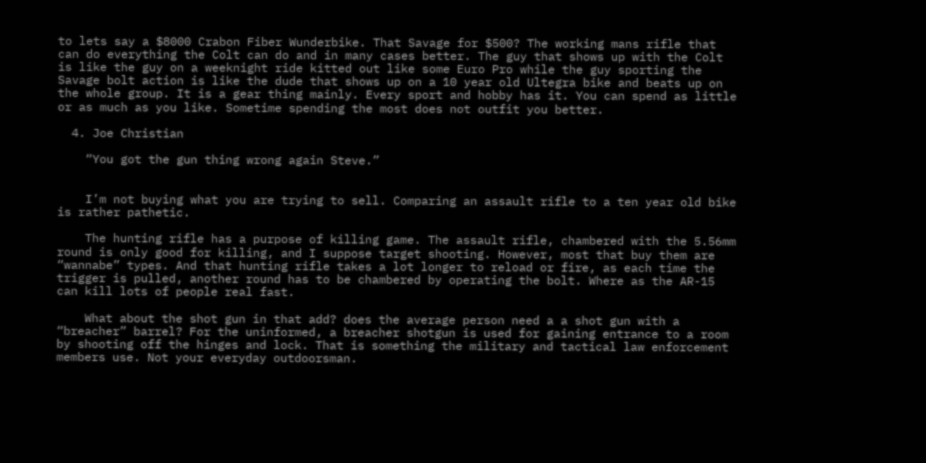to lets say a $8000 Crabon Fiber Wunderbike. That Savage for $500? The working mans rifle that can do everything the Colt can do and in many cases better. The guy that shows up with the Colt is like the guy on a weeknight ride kitted out like some Euro Pro while the guy sporting the Savage bolt action is like the dude that shows up on a 10 year old Ultegra bike and beats up on the whole group. It is a gear thing mainly. Every sport and hobby has it. You can spend as little or as much as you like. Sometime spending the most does not outfit you better.

  4. Joe Christian

    “You got the gun thing wrong again Steve.”


    I’m not buying what you are trying to sell. Comparing an assault rifle to a ten year old bike is rather pathetic.

    The hunting rifle has a purpose of killing game. The assault rifle, chambered with the 5.56mm round is only good for killing, and I suppose target shooting. However, most that buy them are “wannabe” types. And that hunting rifle takes a lot longer to reload or fire, as each time the trigger is pulled, another round has to be chambered by operating the bolt. Where as the AR-15 can kill lots of people real fast.

    What about the shot gun in that add? does the average person need a a shot gun with a “breacher” barrel? For the uninformed, a breacher shotgun is used for gaining entrance to a room by shooting off the hinges and lock. That is something the military and tactical law enforcement members use. Not your everyday outdoorsman.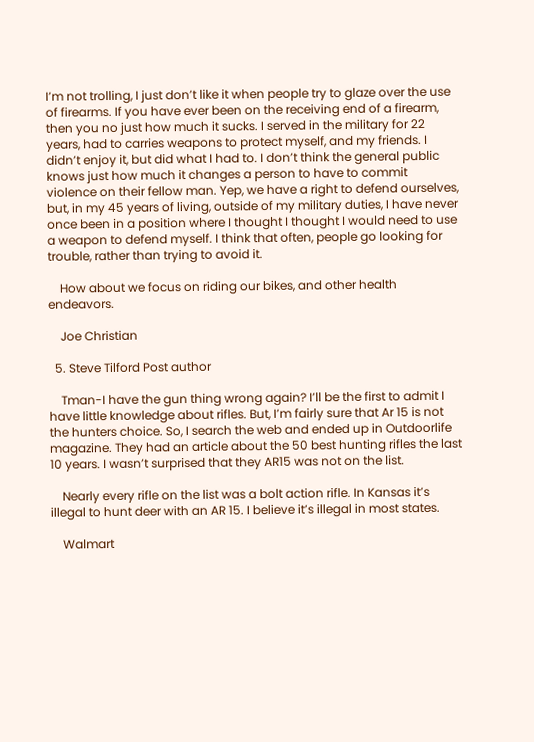I’m not trolling, I just don’t like it when people try to glaze over the use of firearms. If you have ever been on the receiving end of a firearm, then you no just how much it sucks. I served in the military for 22 years, had to carries weapons to protect myself, and my friends. I didn’t enjoy it, but did what I had to. I don’t think the general public knows just how much it changes a person to have to commit violence on their fellow man. Yep, we have a right to defend ourselves, but, in my 45 years of living, outside of my military duties, I have never once been in a position where I thought I thought I would need to use a weapon to defend myself. I think that often, people go looking for trouble, rather than trying to avoid it.

    How about we focus on riding our bikes, and other health endeavors.

    Joe Christian

  5. Steve Tilford Post author

    Tman-I have the gun thing wrong again? I’ll be the first to admit I have little knowledge about rifles. But, I’m fairly sure that Ar 15 is not the hunters choice. So, I search the web and ended up in Outdoorlife magazine. They had an article about the 50 best hunting rifles the last 10 years. I wasn’t surprised that they AR15 was not on the list.

    Nearly every rifle on the list was a bolt action rifle. In Kansas it’s illegal to hunt deer with an AR 15. I believe it’s illegal in most states.

    Walmart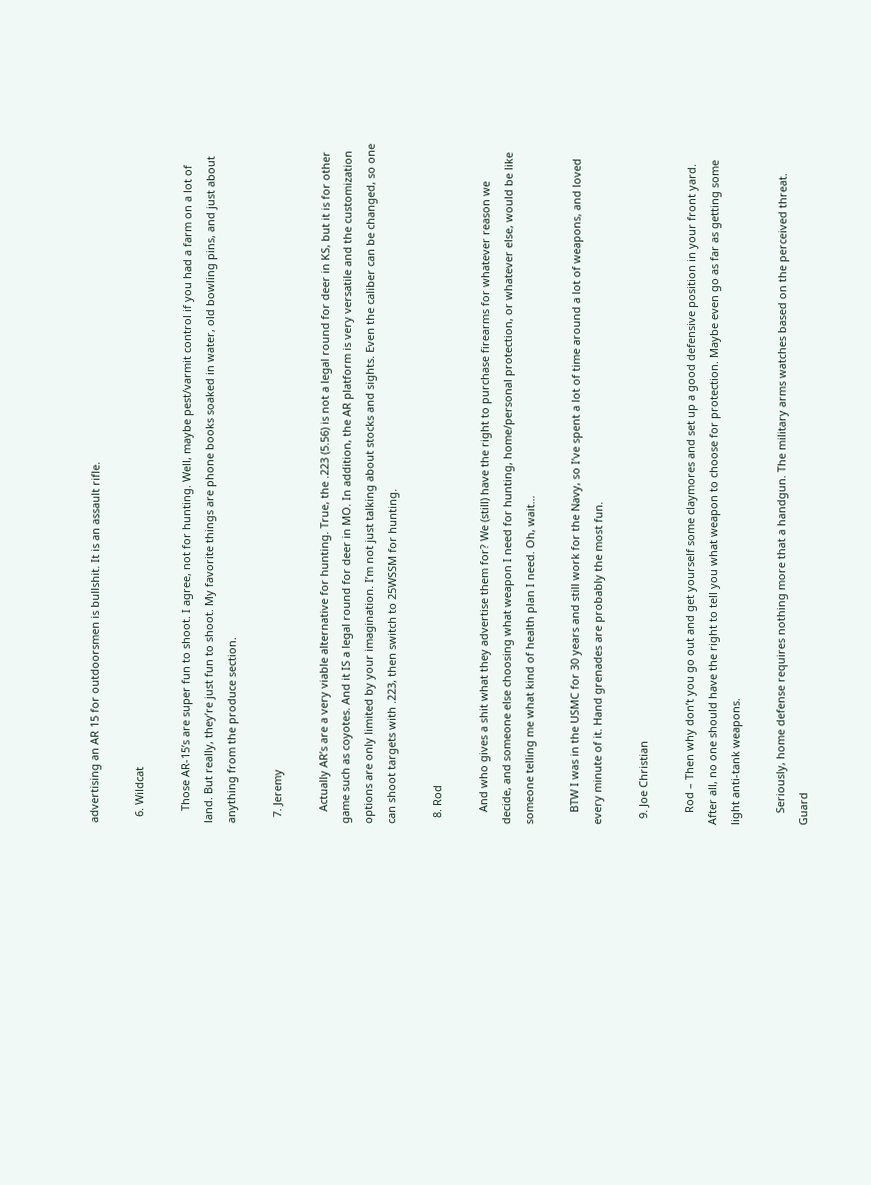advertising an AR 15 for outdoorsmen is bullshit. It is an assault rifle.

  6. Wildcat

    Those AR-15’s are super fun to shoot. I agree, not for hunting. Well, maybe pest/varmit control if you had a farm on a lot of land. But really, they’re just fun to shoot. My favorite things are phone books soaked in water, old bowling pins, and just about anything from the produce section.

  7. Jeremy

    Actually AR’s are a very viable alternative for hunting. True, the .223 (5.56) is not a legal round for deer in KS, but it is for other game such as coyotes. And it IS a legal round for deer in MO. In addition, the AR platform is very versatile and the customization options are only limited by your imagination. I’m not just talking about stocks and sights. Even the caliber can be changed, so one can shoot targets with .223, then switch to 25WSSM for hunting.

  8. Rod

    And who gives a shit what they advertise them for? We (still) have the right to purchase firearms for whatever reason we decide, and someone else choosing what weapon I need for hunting, home/personal protection, or whatever else, would be like someone telling me what kind of health plan I need. Oh, wait…

    BTW I was in the USMC for 30 years and still work for the Navy, so I’ve spent a lot of time around a lot of weapons, and loved every minute of it. Hand grenades are probably the most fun.

  9. Joe Christian

    Rod – Then why don’t you go out and get yourself some claymores and set up a good defensive position in your front yard. After all, no one should have the right to tell you what weapon to choose for protection. Maybe even go as far as getting some light anti-tank weapons.

    Seriously, home defense requires nothing more that a handgun. The military arms watches based on the perceived threat. Guard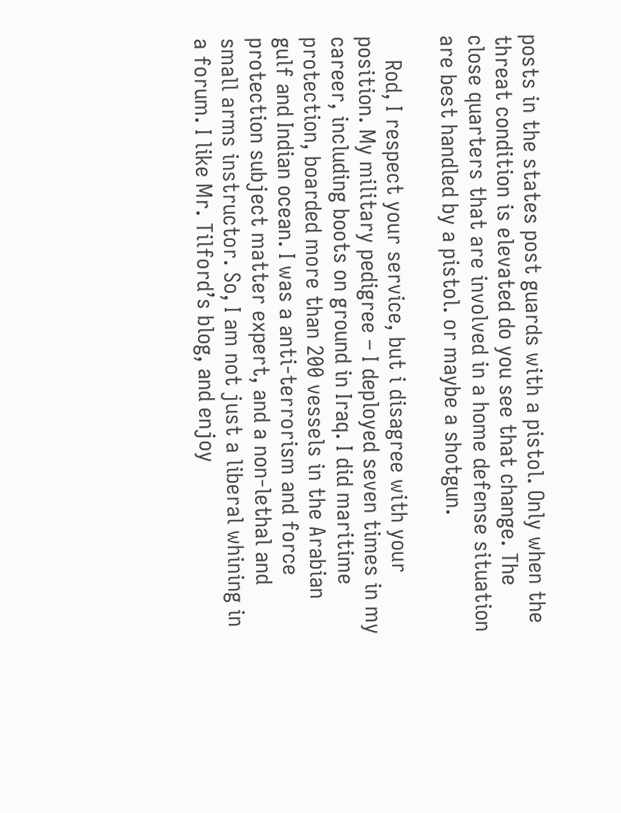posts in the states post guards with a pistol. Only when the threat condition is elevated do you see that change. The close quarters that are involved in a home defense situation are best handled by a pistol. or maybe a shotgun.

    Rod, I respect your service, but i disagree with your position. My military pedigree – I deployed seven times in my career, including boots on ground in Iraq. I did maritime protection, boarded more than 200 vessels in the Arabian gulf and Indian ocean. I was a anti-terrorism and force protection subject matter expert, and a non-lethal and small arms instructor. So, I am not just a liberal whining in a forum. I like Mr. Tilford’s blog, and enjoy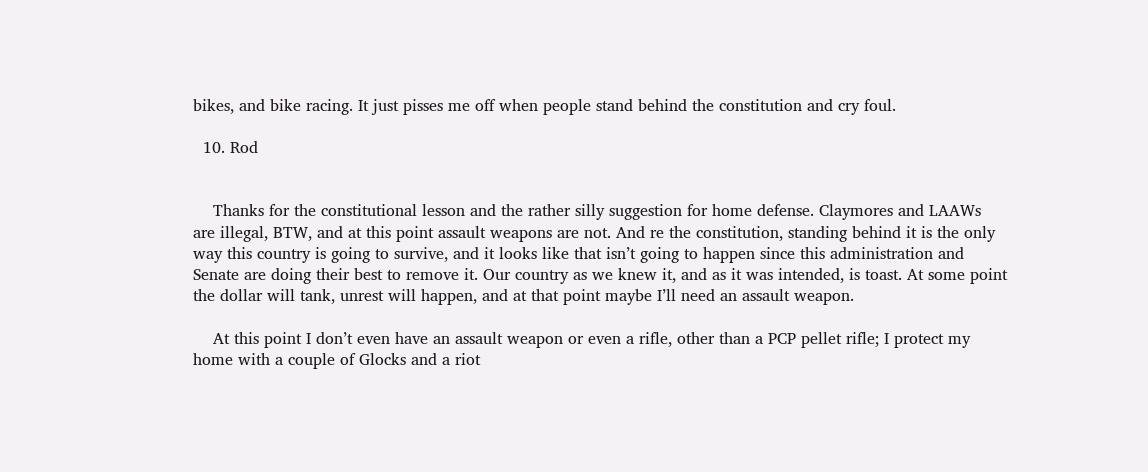bikes, and bike racing. It just pisses me off when people stand behind the constitution and cry foul.

  10. Rod


    Thanks for the constitutional lesson and the rather silly suggestion for home defense. Claymores and LAAWs are illegal, BTW, and at this point assault weapons are not. And re the constitution, standing behind it is the only way this country is going to survive, and it looks like that isn’t going to happen since this administration and Senate are doing their best to remove it. Our country as we knew it, and as it was intended, is toast. At some point the dollar will tank, unrest will happen, and at that point maybe I’ll need an assault weapon.

    At this point I don’t even have an assault weapon or even a rifle, other than a PCP pellet rifle; I protect my home with a couple of Glocks and a riot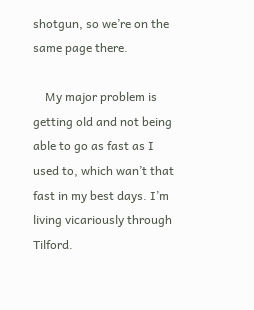shotgun, so we’re on the same page there.

    My major problem is getting old and not being able to go as fast as I used to, which wan’t that fast in my best days. I’m living vicariously through Tilford.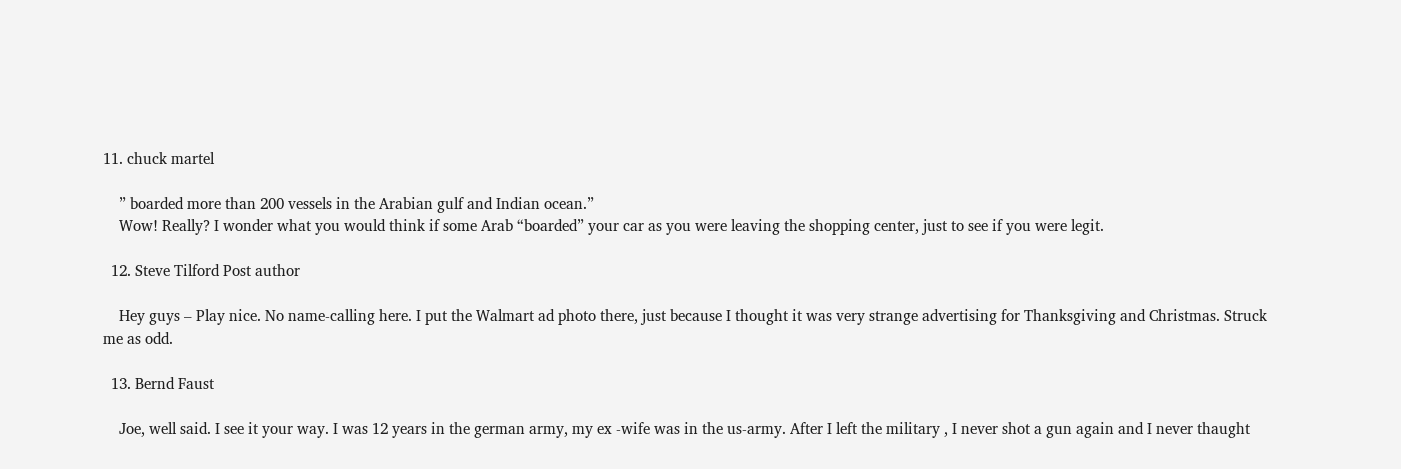11. chuck martel

    ” boarded more than 200 vessels in the Arabian gulf and Indian ocean.”
    Wow! Really? I wonder what you would think if some Arab “boarded” your car as you were leaving the shopping center, just to see if you were legit.

  12. Steve Tilford Post author

    Hey guys – Play nice. No name-calling here. I put the Walmart ad photo there, just because I thought it was very strange advertising for Thanksgiving and Christmas. Struck me as odd.

  13. Bernd Faust

    Joe, well said. I see it your way. I was 12 years in the german army, my ex -wife was in the us-army. After I left the military , I never shot a gun again and I never thaught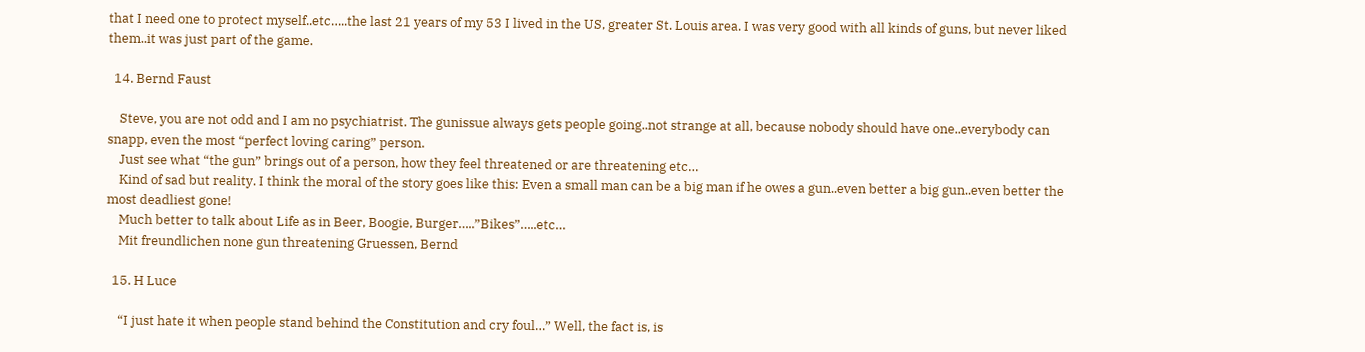that I need one to protect myself..etc…..the last 21 years of my 53 I lived in the US, greater St. Louis area. I was very good with all kinds of guns, but never liked them..it was just part of the game.

  14. Bernd Faust

    Steve, you are not odd and I am no psychiatrist. The gunissue always gets people going..not strange at all, because nobody should have one..everybody can snapp, even the most “perfect loving caring” person.
    Just see what “the gun” brings out of a person, how they feel threatened or are threatening etc…
    Kind of sad but reality. I think the moral of the story goes like this: Even a small man can be a big man if he owes a gun..even better a big gun..even better the most deadliest gone!
    Much better to talk about Life as in Beer, Boogie, Burger…..”Bikes”…..etc…
    Mit freundlichen none gun threatening Gruessen, Bernd

  15. H Luce

    “I just hate it when people stand behind the Constitution and cry foul…” Well, the fact is, is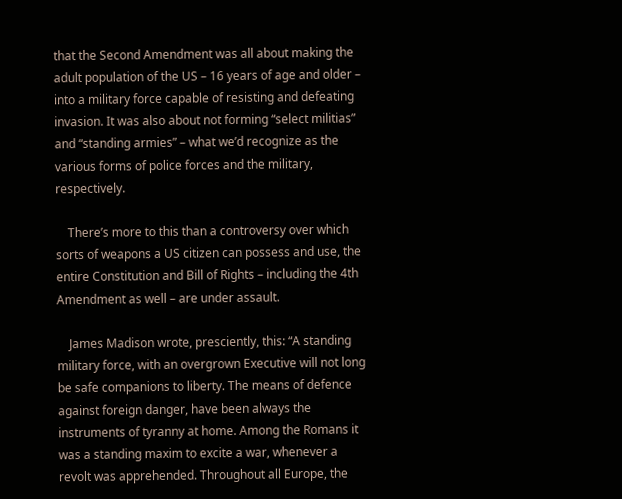that the Second Amendment was all about making the adult population of the US – 16 years of age and older – into a military force capable of resisting and defeating invasion. It was also about not forming “select militias” and “standing armies” – what we’d recognize as the various forms of police forces and the military, respectively.

    There’s more to this than a controversy over which sorts of weapons a US citizen can possess and use, the entire Constitution and Bill of Rights – including the 4th Amendment as well – are under assault.

    James Madison wrote, presciently, this: “A standing military force, with an overgrown Executive will not long be safe companions to liberty. The means of defence against foreign danger, have been always the instruments of tyranny at home. Among the Romans it was a standing maxim to excite a war, whenever a revolt was apprehended. Throughout all Europe, the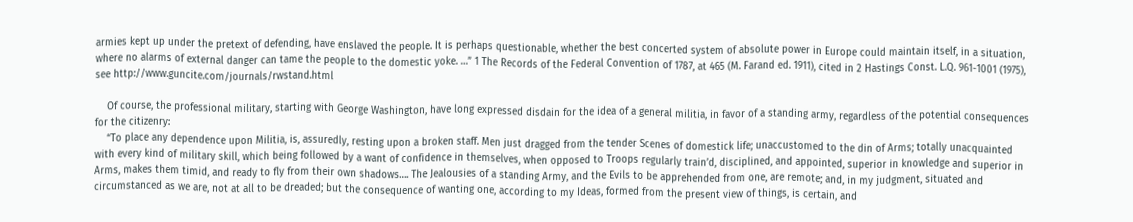armies kept up under the pretext of defending, have enslaved the people. It is perhaps questionable, whether the best concerted system of absolute power in Europe could maintain itself, in a situation, where no alarms of external danger can tame the people to the domestic yoke. …” 1 The Records of the Federal Convention of 1787, at 465 (M. Farand ed. 1911), cited in 2 Hastings Const. L.Q. 961-1001 (1975), see http://www.guncite.com/journals/rwstand.html

    Of course, the professional military, starting with George Washington, have long expressed disdain for the idea of a general militia, in favor of a standing army, regardless of the potential consequences for the citizenry:
    “To place any dependence upon Militia, is, assuredly, resting upon a broken staff. Men just dragged from the tender Scenes of domestick life; unaccustomed to the din of Arms; totally unacquainted with every kind of military skill, which being followed by a want of confidence in themselves, when opposed to Troops regularly train’d, disciplined, and appointed, superior in knowledge and superior in Arms, makes them timid, and ready to fly from their own shadows…. The Jealousies of a standing Army, and the Evils to be apprehended from one, are remote; and, in my judgment, situated and circumstanced as we are, not at all to be dreaded; but the consequence of wanting one, according to my Ideas, formed from the present view of things, is certain, and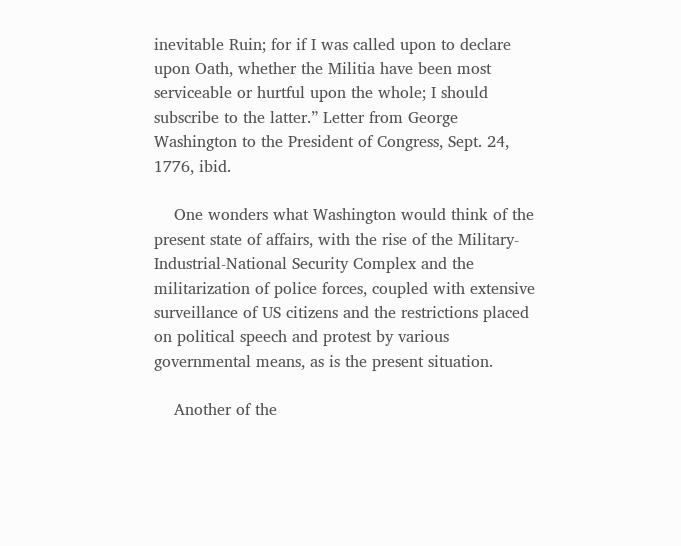inevitable Ruin; for if I was called upon to declare upon Oath, whether the Militia have been most serviceable or hurtful upon the whole; I should subscribe to the latter.” Letter from George Washington to the President of Congress, Sept. 24, 1776, ibid.

    One wonders what Washington would think of the present state of affairs, with the rise of the Military-Industrial-National Security Complex and the militarization of police forces, coupled with extensive surveillance of US citizens and the restrictions placed on political speech and protest by various governmental means, as is the present situation.

    Another of the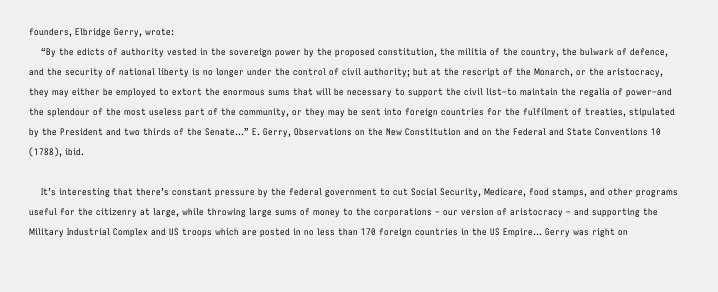founders, Elbridge Gerry, wrote:
    “By the edicts of authority vested in the sovereign power by the proposed constitution, the militia of the country, the bulwark of defence, and the security of national liberty is no longer under the control of civil authority; but at the rescript of the Monarch, or the aristocracy, they may either be employed to extort the enormous sums that will be necessary to support the civil list–to maintain the regalia of power–and the splendour of the most useless part of the community, or they may be sent into foreign countries for the fulfilment of treaties, stipulated by the President and two thirds of the Senate…” E. Gerry, Observations on the New Constitution and on the Federal and State Conventions 10 (1788), ibid.

    It’s interesting that there’s constant pressure by the federal government to cut Social Security, Medicare, food stamps, and other programs useful for the citizenry at large, while throwing large sums of money to the corporations – our version of aristocracy – and supporting the Military Industrial Complex and US troops which are posted in no less than 170 foreign countries in the US Empire… Gerry was right on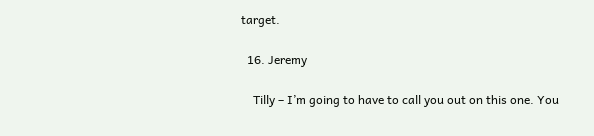target.

  16. Jeremy

    Tilly – I’m going to have to call you out on this one. You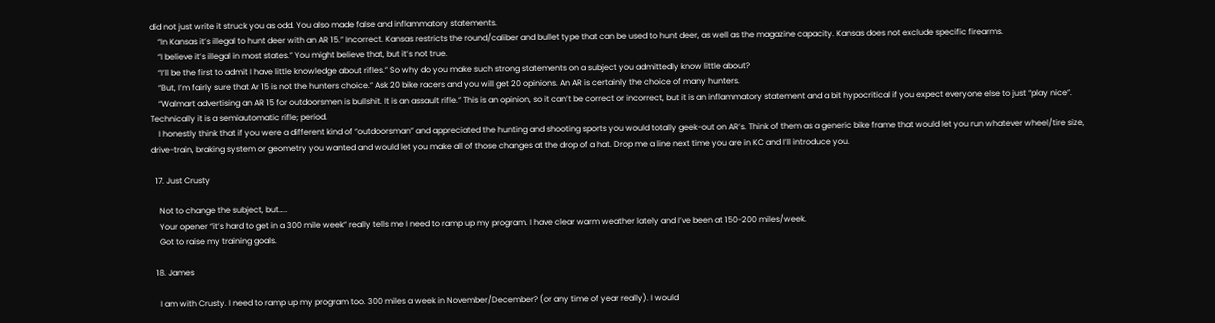did not just write it struck you as odd. You also made false and inflammatory statements.
    “In Kansas it’s illegal to hunt deer with an AR 15.” Incorrect. Kansas restricts the round/caliber and bullet type that can be used to hunt deer, as well as the magazine capacity. Kansas does not exclude specific firearms.
    “I believe it’s illegal in most states.” You might believe that, but it’s not true.
    “I’ll be the first to admit I have little knowledge about rifles.” So why do you make such strong statements on a subject you admittedly know little about?
    “But, I’m fairly sure that Ar 15 is not the hunters choice.” Ask 20 bike racers and you will get 20 opinions. An AR is certainly the choice of many hunters.
    “Walmart advertising an AR 15 for outdoorsmen is bullshit. It is an assault rifle.” This is an opinion, so it can’t be correct or incorrect, but it is an inflammatory statement and a bit hypocritical if you expect everyone else to just “play nice”. Technically it is a semiautomatic rifle; period.
    I honestly think that if you were a different kind of “outdoorsman” and appreciated the hunting and shooting sports you would totally geek-out on AR’s. Think of them as a generic bike frame that would let you run whatever wheel/tire size, drive-train, braking system or geometry you wanted and would let you make all of those changes at the drop of a hat. Drop me a line next time you are in KC and I’ll introduce you.

  17. Just Crusty

    Not to change the subject, but…..
    Your opener “it’s hard to get in a 300 mile week” really tells me I need to ramp up my program. I have clear warm weather lately and I’ve been at 150-200 miles/week.
    Got to raise my training goals.

  18. James

    I am with Crusty. I need to ramp up my program too. 300 miles a week in November/December? (or any time of year really). I would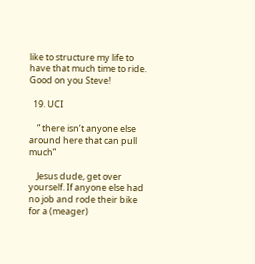like to structure my life to have that much time to ride. Good on you Steve!

  19. UCI

    ” there isn’t anyone else around here that can pull much”

    Jesus dude, get over yourself. If anyone else had no job and rode their bike for a (meager)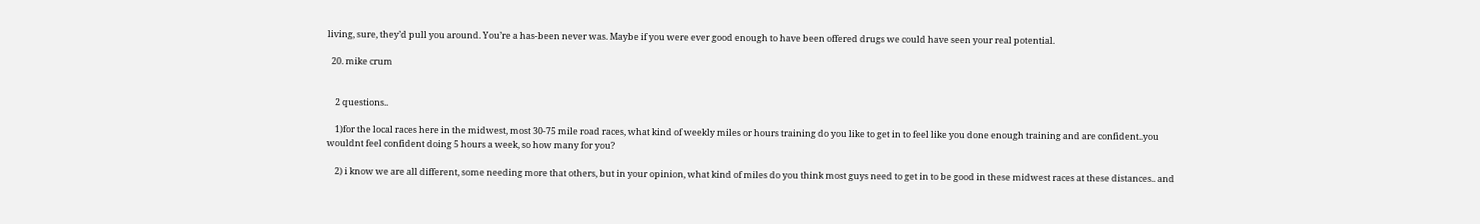living, sure, they’d pull you around. You’re a has-been never was. Maybe if you were ever good enough to have been offered drugs we could have seen your real potential.

  20. mike crum


    2 questions..

    1)for the local races here in the midwest, most 30-75 mile road races, what kind of weekly miles or hours training do you like to get in to feel like you done enough training and are confident..you wouldnt feel confident doing 5 hours a week, so how many for you?

    2) i know we are all different, some needing more that others, but in your opinion, what kind of miles do you think most guys need to get in to be good in these midwest races at these distances.. and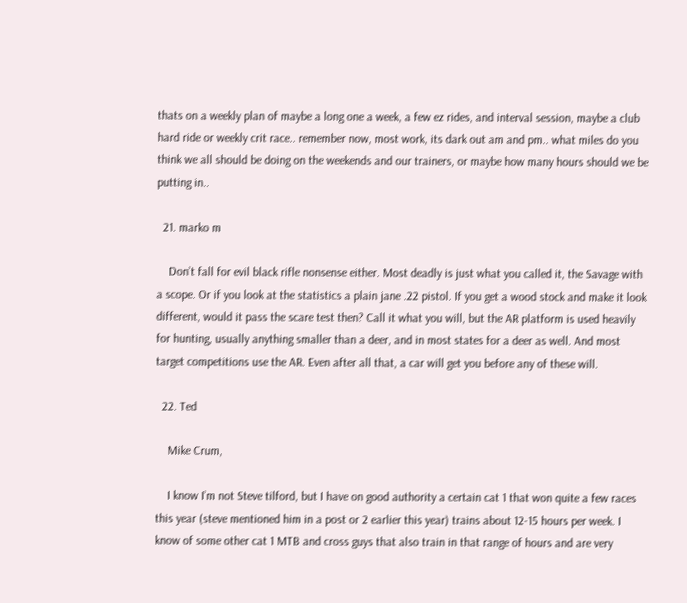thats on a weekly plan of maybe a long one a week, a few ez rides, and interval session, maybe a club hard ride or weekly crit race.. remember now, most work, its dark out am and pm.. what miles do you think we all should be doing on the weekends and our trainers, or maybe how many hours should we be putting in..

  21. marko m

    Don’t fall for evil black rifle nonsense either. Most deadly is just what you called it, the Savage with a scope. Or if you look at the statistics a plain jane .22 pistol. If you get a wood stock and make it look different, would it pass the scare test then? Call it what you will, but the AR platform is used heavily for hunting, usually anything smaller than a deer, and in most states for a deer as well. And most target competitions use the AR. Even after all that, a car will get you before any of these will.

  22. Ted

    Mike Crum,

    I know I’m not Steve tilford, but I have on good authority a certain cat 1 that won quite a few races this year (steve mentioned him in a post or 2 earlier this year) trains about 12-15 hours per week. I know of some other cat 1 MTB and cross guys that also train in that range of hours and are very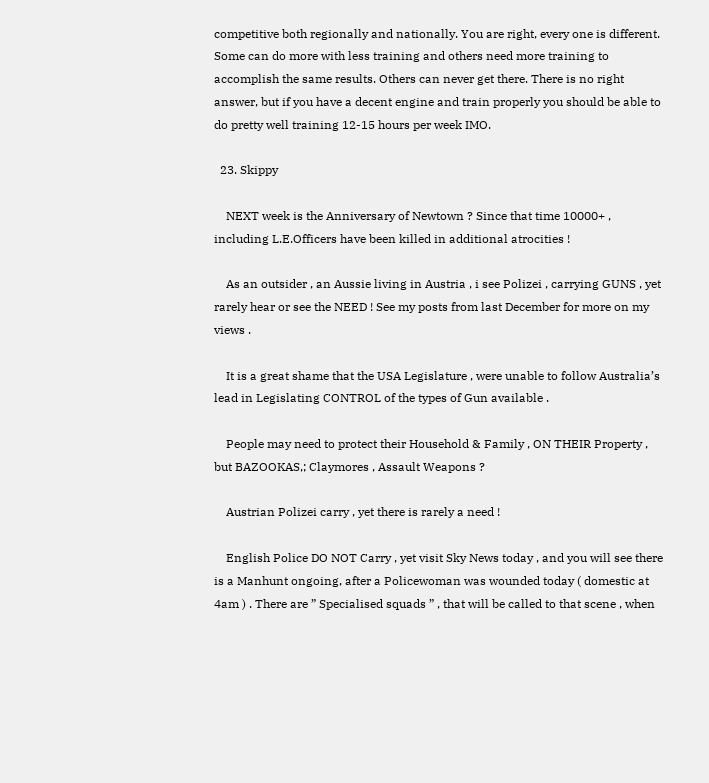competitive both regionally and nationally. You are right, every one is different. Some can do more with less training and others need more training to accomplish the same results. Others can never get there. There is no right answer, but if you have a decent engine and train properly you should be able to do pretty well training 12-15 hours per week IMO.

  23. Skippy

    NEXT week is the Anniversary of Newtown ? Since that time 10000+ , including L.E.Officers have been killed in additional atrocities !

    As an outsider , an Aussie living in Austria , i see Polizei , carrying GUNS , yet rarely hear or see the NEED ! See my posts from last December for more on my views .

    It is a great shame that the USA Legislature , were unable to follow Australia’s lead in Legislating CONTROL of the types of Gun available .

    People may need to protect their Household & Family , ON THEIR Property , but BAZOOKAS,; Claymores , Assault Weapons ?

    Austrian Polizei carry , yet there is rarely a need !

    English Police DO NOT Carry , yet visit Sky News today , and you will see there is a Manhunt ongoing, after a Policewoman was wounded today ( domestic at 4am ) . There are ” Specialised squads ” , that will be called to that scene , when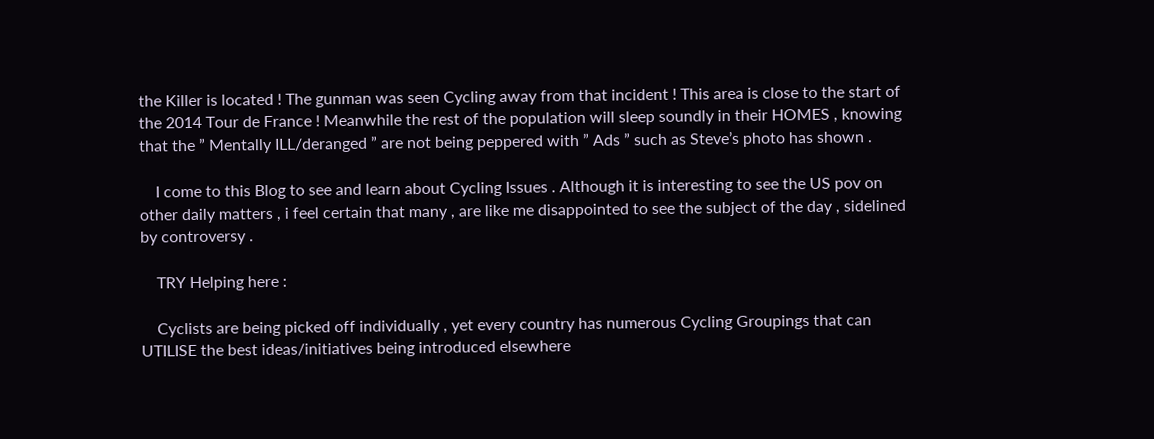the Killer is located ! The gunman was seen Cycling away from that incident ! This area is close to the start of the 2014 Tour de France ! Meanwhile the rest of the population will sleep soundly in their HOMES , knowing that the ” Mentally ILL/deranged ” are not being peppered with ” Ads ” such as Steve’s photo has shown .

    I come to this Blog to see and learn about Cycling Issues . Although it is interesting to see the US pov on other daily matters , i feel certain that many , are like me disappointed to see the subject of the day , sidelined by controversy .

    TRY Helping here :

    Cyclists are being picked off individually , yet every country has numerous Cycling Groupings that can UTILISE the best ideas/initiatives being introduced elsewhere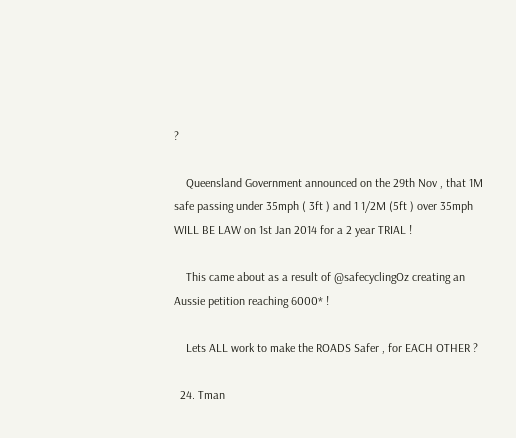?

    Queensland Government announced on the 29th Nov , that 1M safe passing under 35mph ( 3ft ) and 1 1/2M (5ft ) over 35mph WILL BE LAW on 1st Jan 2014 for a 2 year TRIAL !

    This came about as a result of @safecyclingOz creating an Aussie petition reaching 6000* !

    Lets ALL work to make the ROADS Safer , for EACH OTHER ?

  24. Tman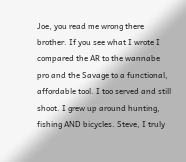Joe, you read me wrong there brother. If you see what I wrote I compared the AR to the wannabe pro and the Savage to a functional, affordable tool. I too served and still shoot. I grew up around hunting, fishing AND bicycles. Steve, I truly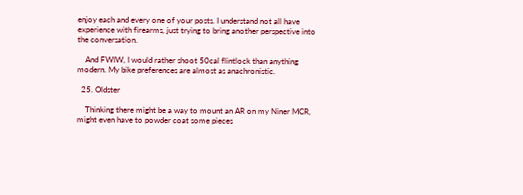enjoy each and every one of your posts. I understand not all have experience with firearms, just trying to bring another perspective into the conversation.

    And FWIW, I would rather shoot 50cal flintlock than anything modern. My bike preferences are almost as anachronistic.

  25. Oldster

    Thinking there might be a way to mount an AR on my Niner MCR, might even have to powder coat some pieces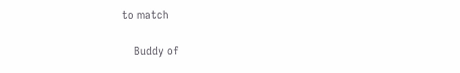to match

    Buddy of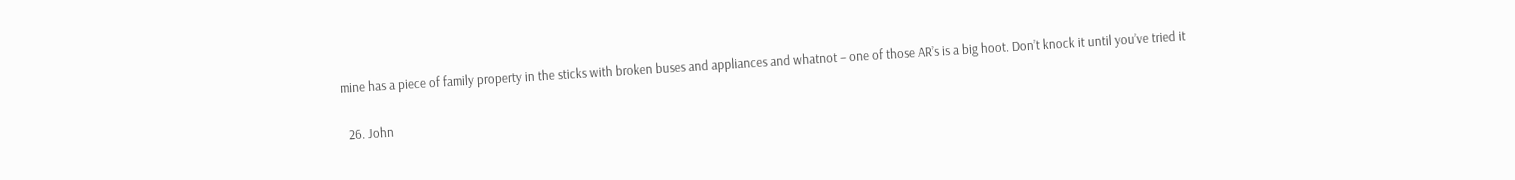mine has a piece of family property in the sticks with broken buses and appliances and whatnot – one of those AR’s is a big hoot. Don’t knock it until you’ve tried it

  26. John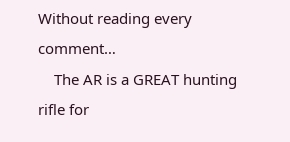Without reading every comment…
    The AR is a GREAT hunting rifle for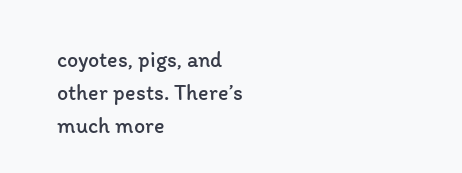coyotes, pigs, and other pests. There’s much more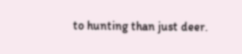to hunting than just deer.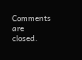Comments are closed.